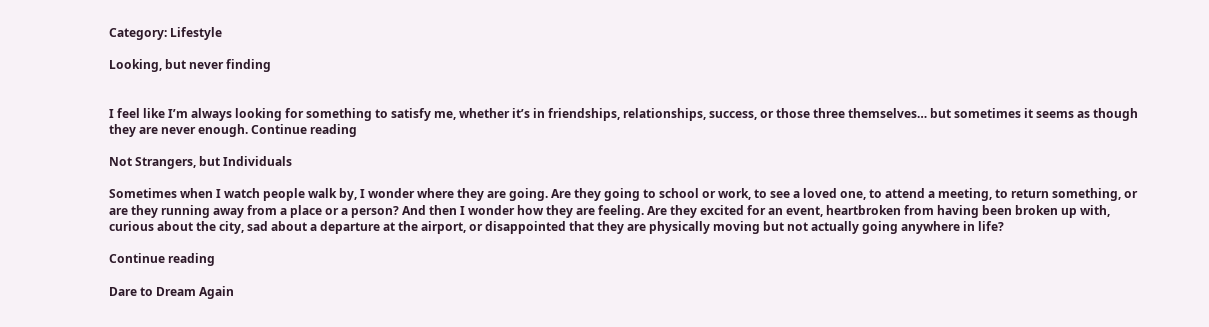Category: Lifestyle

Looking, but never finding


I feel like I’m always looking for something to satisfy me, whether it’s in friendships, relationships, success, or those three themselves… but sometimes it seems as though they are never enough. Continue reading

Not Strangers, but Individuals

Sometimes when I watch people walk by, I wonder where they are going. Are they going to school or work, to see a loved one, to attend a meeting, to return something, or are they running away from a place or a person? And then I wonder how they are feeling. Are they excited for an event, heartbroken from having been broken up with, curious about the city, sad about a departure at the airport, or disappointed that they are physically moving but not actually going anywhere in life?

Continue reading

Dare to Dream Again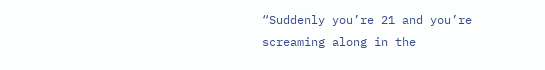“Suddenly you’re 21 and you’re screaming along in the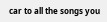car to all the songs you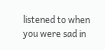listened to when you were sad in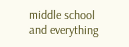middle school and everything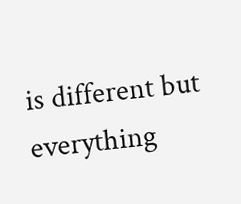is different but everything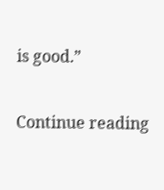is good.”

Continue reading